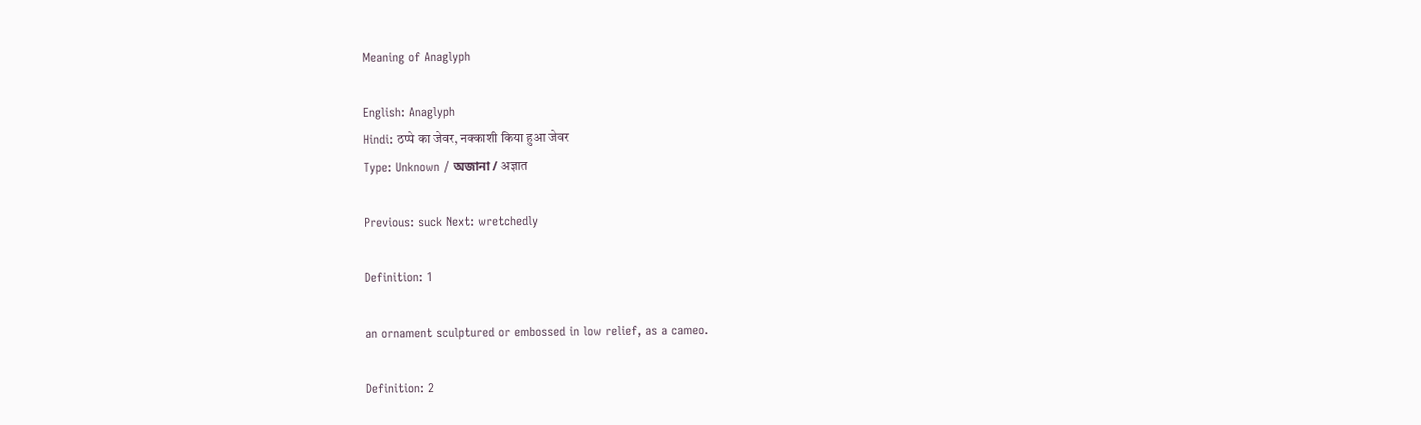Meaning of Anaglyph

English: Anaglyph
Hindi: ठप्पे का जेवर, नक्काशी किया हुआ जेवर
Type: Unknown / অজানা / अज्ञात

Previous: suck Next: wretchedly

Definition: 1

an ornament sculptured or embossed in low relief, as a cameo.

Definition: 2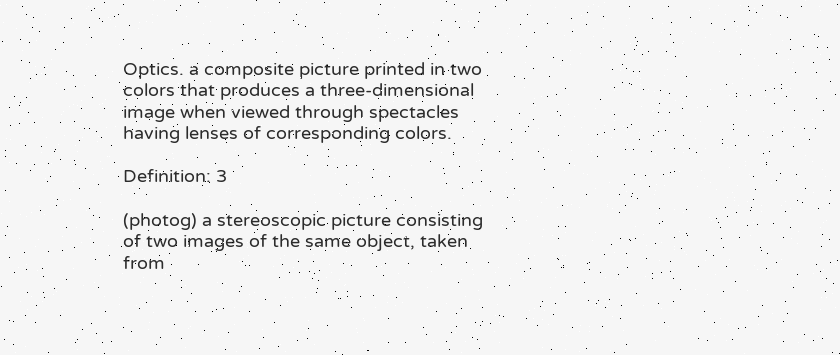Optics. a composite picture printed in two colors that produces a three-dimensional image when viewed through spectacles having lenses of corresponding colors.

Definition: 3

(photog) a stereoscopic picture consisting of two images of the same object, taken from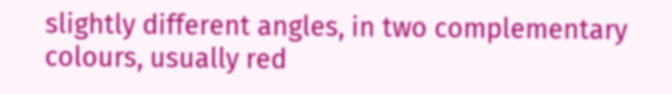slightly different angles, in two complementary colours, usually red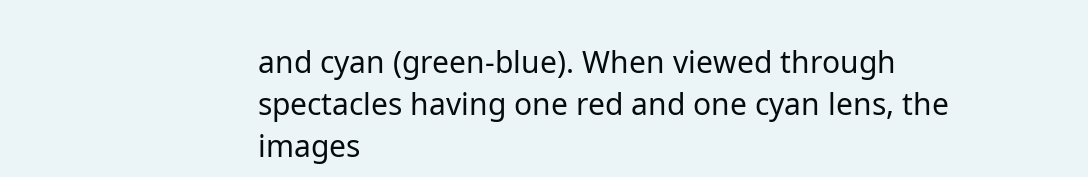and cyan (green-blue). When viewed through spectacles having one red and one cyan lens, the images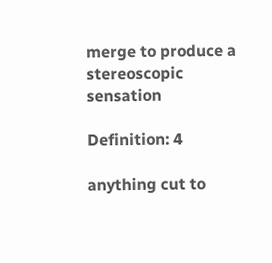merge to produce a stereoscopic sensation

Definition: 4

anything cut to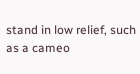stand in low relief, such as a cameo